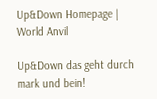Up&Down Homepage | World Anvil

Up&Down das geht durch mark und bein!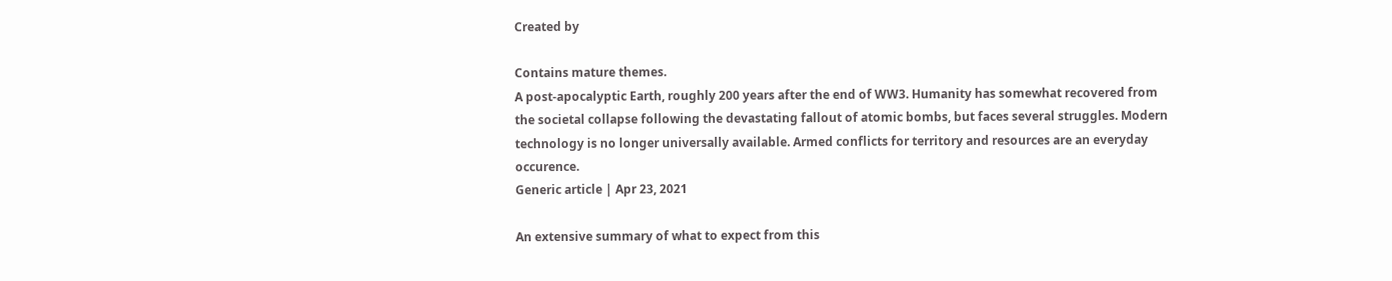Created by

Contains mature themes.
A post-apocalyptic Earth, roughly 200 years after the end of WW3. Humanity has somewhat recovered from the societal collapse following the devastating fallout of atomic bombs, but faces several struggles. Modern technology is no longer universally available. Armed conflicts for territory and resources are an everyday occurence.
Generic article | Apr 23, 2021

An extensive summary of what to expect from this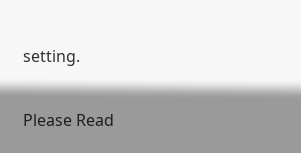setting.

Please Read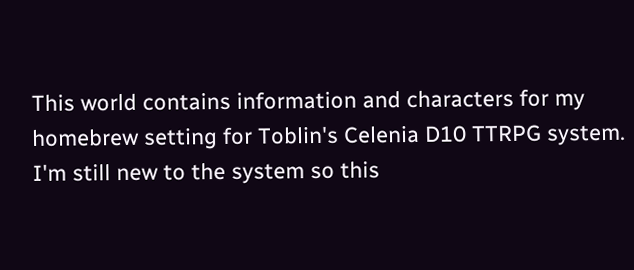This world contains information and characters for my homebrew setting for Toblin's Celenia D10 TTRPG system. I'm still new to the system so this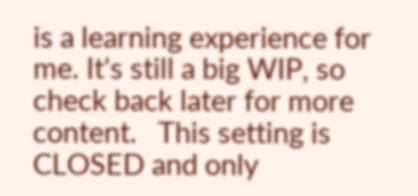is a learning experience for me. It's still a big WIP, so check back later for more content.   This setting is CLOSED and only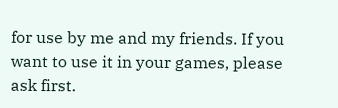for use by me and my friends. If you want to use it in your games, please ask first.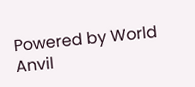Powered by World Anvil